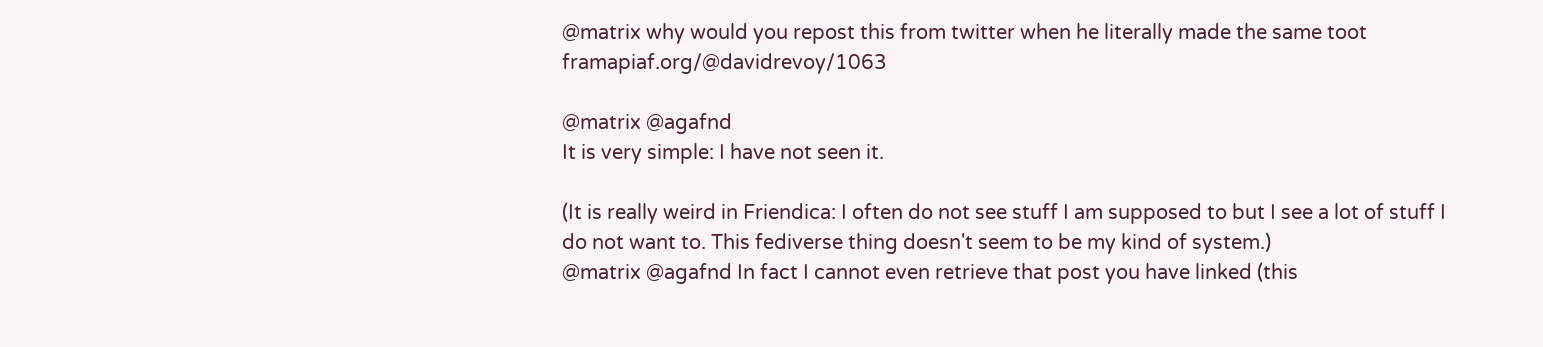@matrix why would you repost this from twitter when he literally made the same toot framapiaf.org/@davidrevoy/1063

@matrix @agafnd
It is very simple: I have not seen it.

(It is really weird in Friendica: I often do not see stuff I am supposed to but I see a lot of stuff I do not want to. This fediverse thing doesn't seem to be my kind of system.)
@matrix @agafnd In fact I cannot even retrieve that post you have linked (this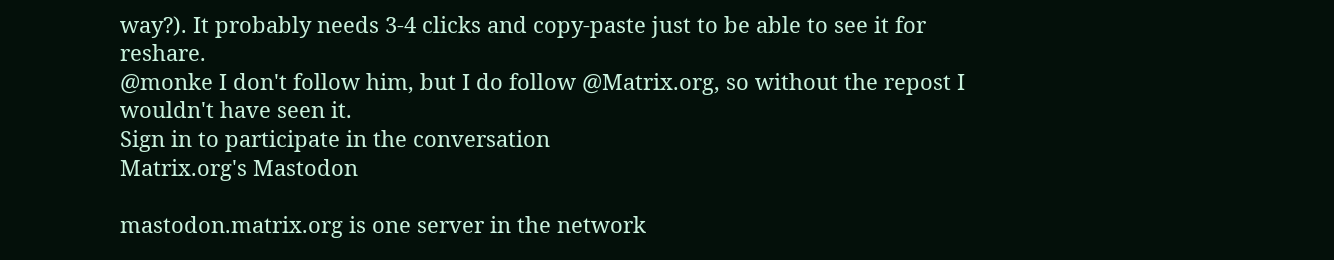way?). It probably needs 3-4 clicks and copy-paste just to be able to see it for reshare.
@monke I don't follow him, but I do follow @Matrix.org, so without the repost I wouldn't have seen it.
Sign in to participate in the conversation
Matrix.org's Mastodon

mastodon.matrix.org is one server in the network